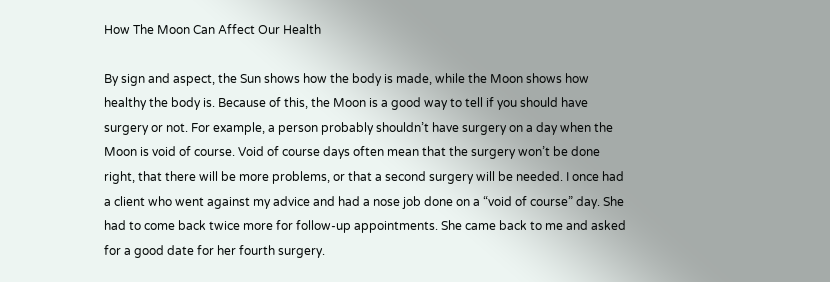How The Moon Can Affect Our Health

By sign and aspect, the Sun shows how the body is made, while the Moon shows how healthy the body is. Because of this, the Moon is a good way to tell if you should have surgery or not. For example, a person probably shouldn’t have surgery on a day when the Moon is void of course. Void of course days often mean that the surgery won’t be done right, that there will be more problems, or that a second surgery will be needed. I once had a client who went against my advice and had a nose job done on a “void of course” day. She had to come back twice more for follow-up appointments. She came back to me and asked for a good date for her fourth surgery.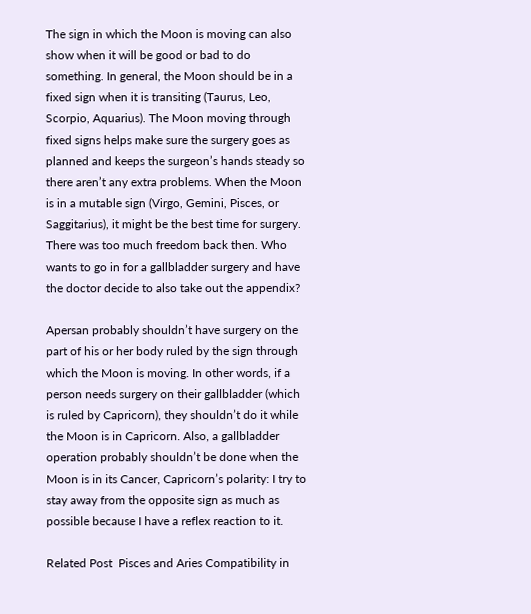The sign in which the Moon is moving can also show when it will be good or bad to do something. In general, the Moon should be in a fixed sign when it is transiting (Taurus, Leo, Scorpio, Aquarius). The Moon moving through fixed signs helps make sure the surgery goes as planned and keeps the surgeon’s hands steady so there aren’t any extra problems. When the Moon is in a mutable sign (Virgo, Gemini, Pisces, or Saggitarius), it might be the best time for surgery. There was too much freedom back then. Who wants to go in for a gallbladder surgery and have the doctor decide to also take out the appendix?

Apersan probably shouldn’t have surgery on the part of his or her body ruled by the sign through which the Moon is moving. In other words, if a person needs surgery on their gallbladder (which is ruled by Capricorn), they shouldn’t do it while the Moon is in Capricorn. Also, a gallbladder operation probably shouldn’t be done when the Moon is in its Cancer, Capricorn’s polarity: I try to stay away from the opposite sign as much as possible because I have a reflex reaction to it.

Related Post  Pisces and Aries Compatibility in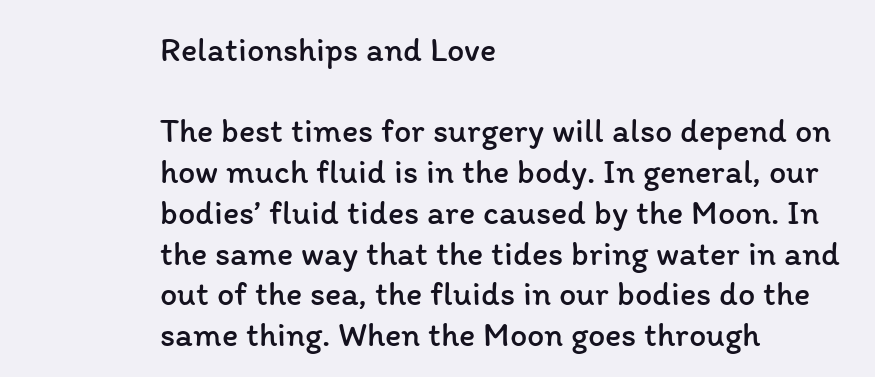Relationships and Love

The best times for surgery will also depend on how much fluid is in the body. In general, our bodies’ fluid tides are caused by the Moon. In the same way that the tides bring water in and out of the sea, the fluids in our bodies do the same thing. When the Moon goes through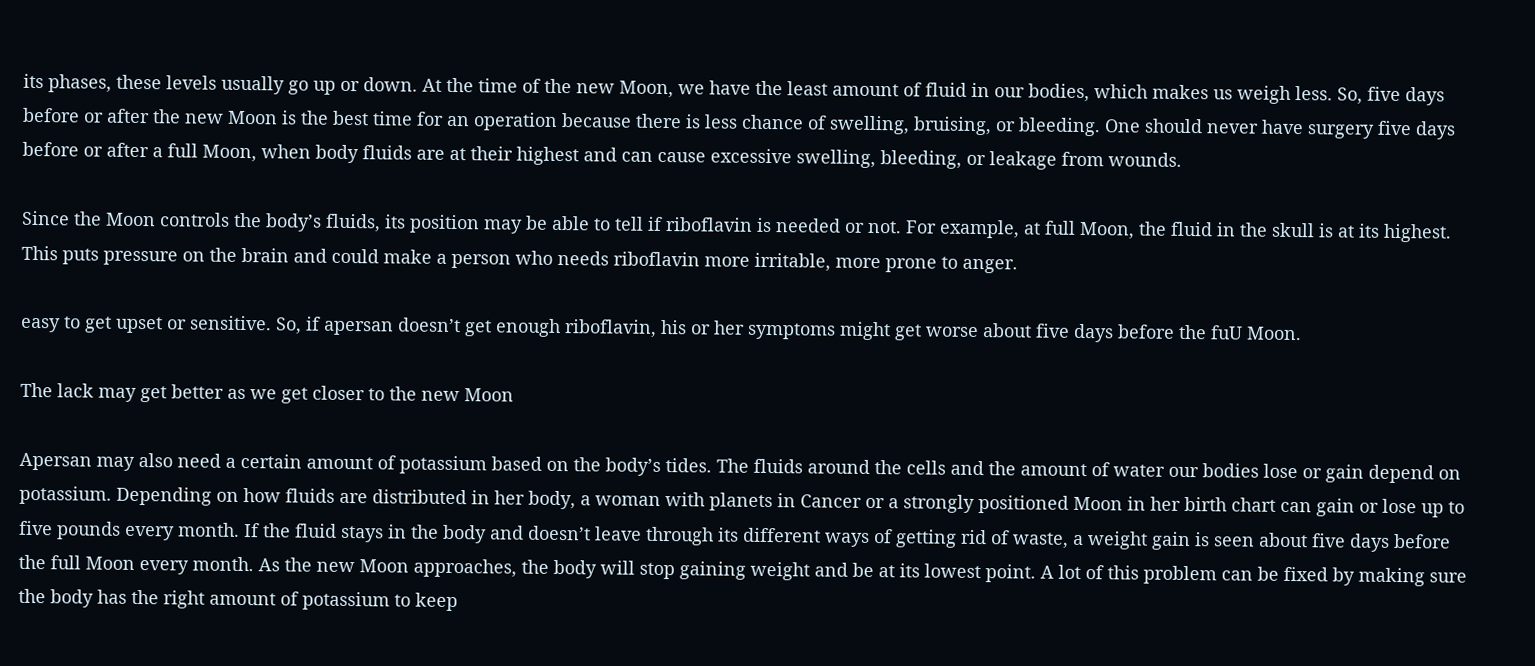its phases, these levels usually go up or down. At the time of the new Moon, we have the least amount of fluid in our bodies, which makes us weigh less. So, five days before or after the new Moon is the best time for an operation because there is less chance of swelling, bruising, or bleeding. One should never have surgery five days before or after a full Moon, when body fluids are at their highest and can cause excessive swelling, bleeding, or leakage from wounds.

Since the Moon controls the body’s fluids, its position may be able to tell if riboflavin is needed or not. For example, at full Moon, the fluid in the skull is at its highest. This puts pressure on the brain and could make a person who needs riboflavin more irritable, more prone to anger.

easy to get upset or sensitive. So, if apersan doesn’t get enough riboflavin, his or her symptoms might get worse about five days before the fuU Moon.

The lack may get better as we get closer to the new Moon

Apersan may also need a certain amount of potassium based on the body’s tides. The fluids around the cells and the amount of water our bodies lose or gain depend on potassium. Depending on how fluids are distributed in her body, a woman with planets in Cancer or a strongly positioned Moon in her birth chart can gain or lose up to five pounds every month. If the fluid stays in the body and doesn’t leave through its different ways of getting rid of waste, a weight gain is seen about five days before the full Moon every month. As the new Moon approaches, the body will stop gaining weight and be at its lowest point. A lot of this problem can be fixed by making sure the body has the right amount of potassium to keep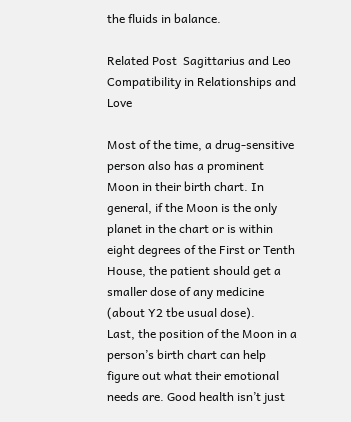the fluids in balance.

Related Post  Sagittarius and Leo Compatibility in Relationships and Love

Most of the time, a drug-sensitive person also has a prominent Moon in their birth chart. In general, if the Moon is the only planet in the chart or is within eight degrees of the First or Tenth House, the patient should get a smaller dose of any medicine (about Y2 tbe usual dose).
Last, the position of the Moon in a person’s birth chart can help figure out what their emotional needs are. Good health isn’t just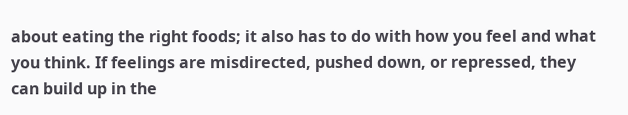about eating the right foods; it also has to do with how you feel and what you think. If feelings are misdirected, pushed down, or repressed, they can build up in the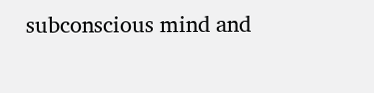subconscious mind and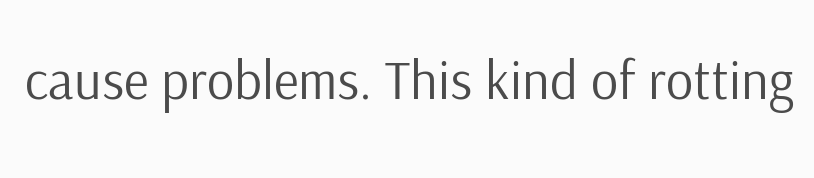cause problems. This kind of rotting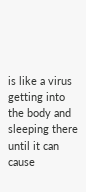is like a virus getting into the body and sleeping there until it can cause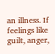an illness. If feelings like guilt, anger,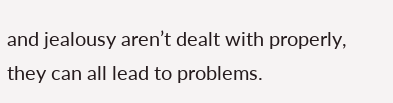and jealousy aren’t dealt with properly, they can all lead to problems.